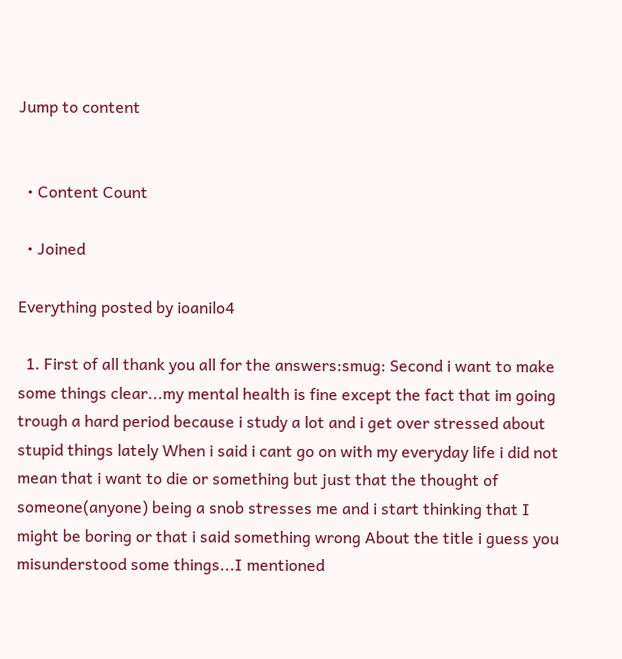Jump to content


  • Content Count

  • Joined

Everything posted by ioanilo4

  1. First of all thank you all for the answers:smug: Second i want to make some things clear...my mental health is fine except the fact that im going trough a hard period because i study a lot and i get over stressed about stupid things lately When i said i cant go on with my everyday life i did not mean that i want to die or something but just that the thought of someone(anyone) being a snob stresses me and i start thinking that I might be boring or that i said something wrong About the title i guess you misunderstood some things...I mentioned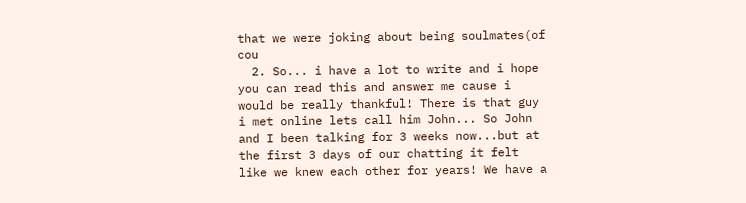that we were joking about being soulmates(of cou
  2. So... i have a lot to write and i hope you can read this and answer me cause i would be really thankful! There is that guy i met online lets call him John... So John and I been talking for 3 weeks now...but at the first 3 days of our chatting it felt like we knew each other for years! We have a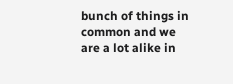bunch of things in common and we are a lot alike in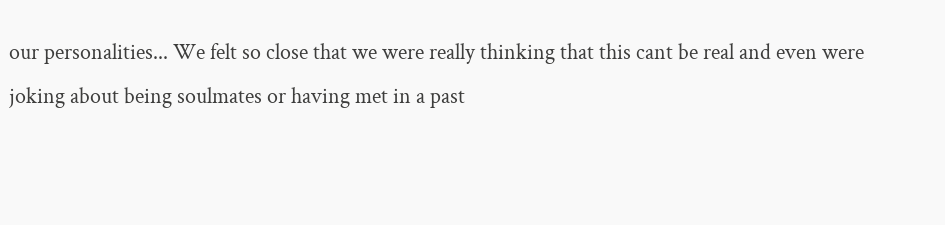our personalities... We felt so close that we were really thinking that this cant be real and even were joking about being soulmates or having met in a past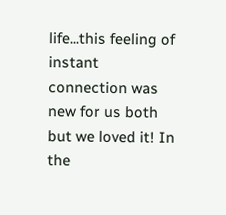life...this feeling of instant connection was new for us both but we loved it! In the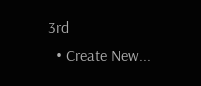3rd
  • Create New...